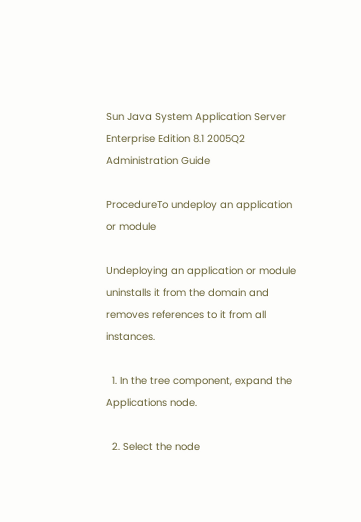Sun Java System Application Server Enterprise Edition 8.1 2005Q2 Administration Guide

ProcedureTo undeploy an application or module

Undeploying an application or module uninstalls it from the domain and removes references to it from all instances.

  1. In the tree component, expand the Applications node.

  2. Select the node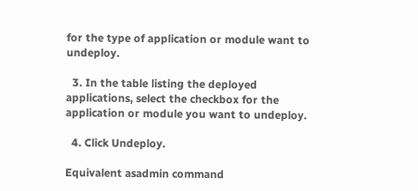for the type of application or module want to undeploy.

  3. In the table listing the deployed applications, select the checkbox for the application or module you want to undeploy.

  4. Click Undeploy.

Equivalent asadmin command